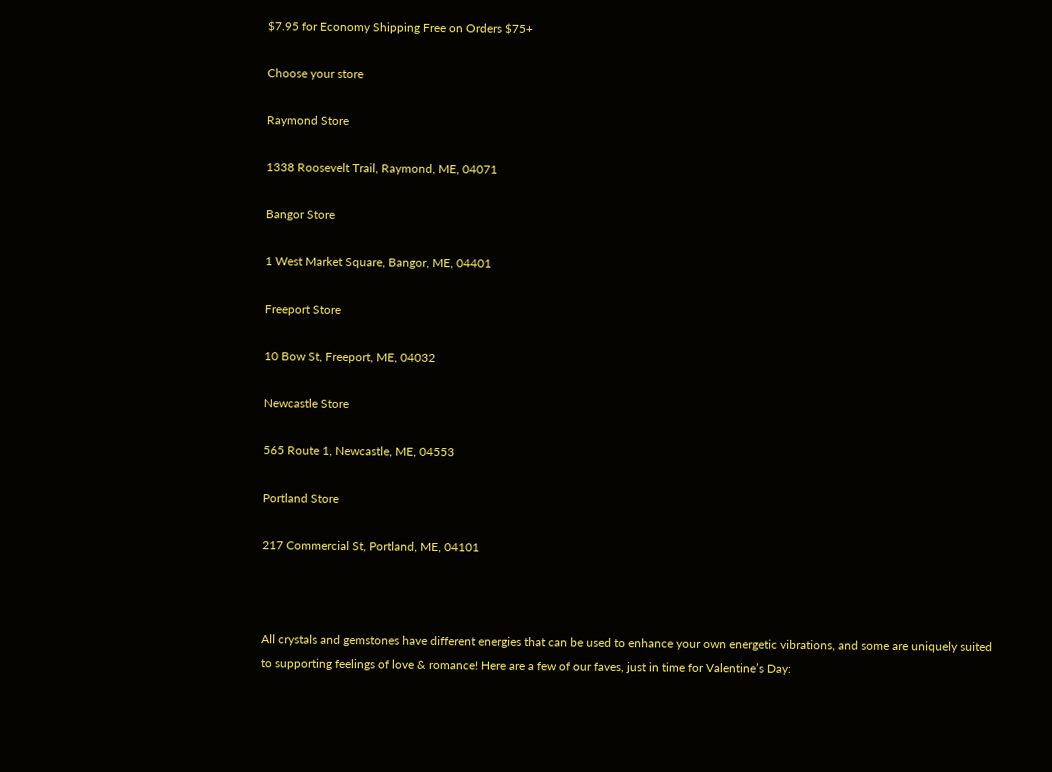$7.95 for Economy Shipping Free on Orders $75+

Choose your store

Raymond Store

1338 Roosevelt Trail, Raymond, ME, 04071

Bangor Store

1 West Market Square, Bangor, ME, 04401

Freeport Store

10 Bow St, Freeport, ME, 04032

Newcastle Store

565 Route 1, Newcastle, ME, 04553

Portland Store

217 Commercial St, Portland, ME, 04101



All crystals and gemstones have different energies that can be used to enhance your own energetic vibrations, and some are uniquely suited to supporting feelings of love & romance! Here are a few of our faves, just in time for Valentine’s Day: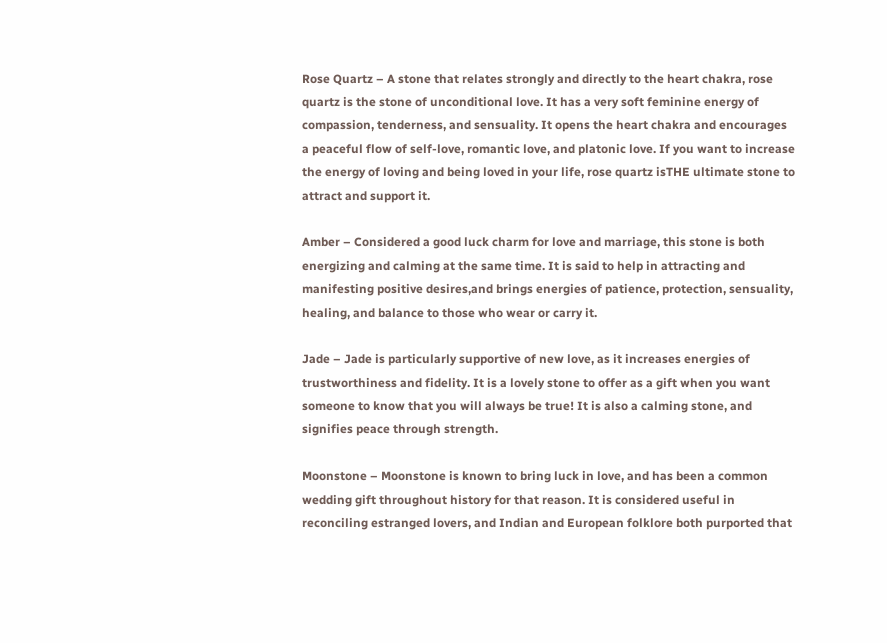Rose Quartz – A stone that relates strongly and directly to the heart chakra, rose quartz is the stone of unconditional love. It has a very soft feminine energy of compassion, tenderness, and sensuality. It opens the heart chakra and encourages a peaceful flow of self-love, romantic love, and platonic love. If you want to increase the energy of loving and being loved in your life, rose quartz isTHE ultimate stone to attract and support it.

Amber – Considered a good luck charm for love and marriage, this stone is both energizing and calming at the same time. It is said to help in attracting and manifesting positive desires,and brings energies of patience, protection, sensuality, healing, and balance to those who wear or carry it.

Jade – Jade is particularly supportive of new love, as it increases energies of trustworthiness and fidelity. It is a lovely stone to offer as a gift when you want someone to know that you will always be true! It is also a calming stone, and signifies peace through strength.

Moonstone – Moonstone is known to bring luck in love, and has been a common wedding gift throughout history for that reason. It is considered useful in reconciling estranged lovers, and Indian and European folklore both purported that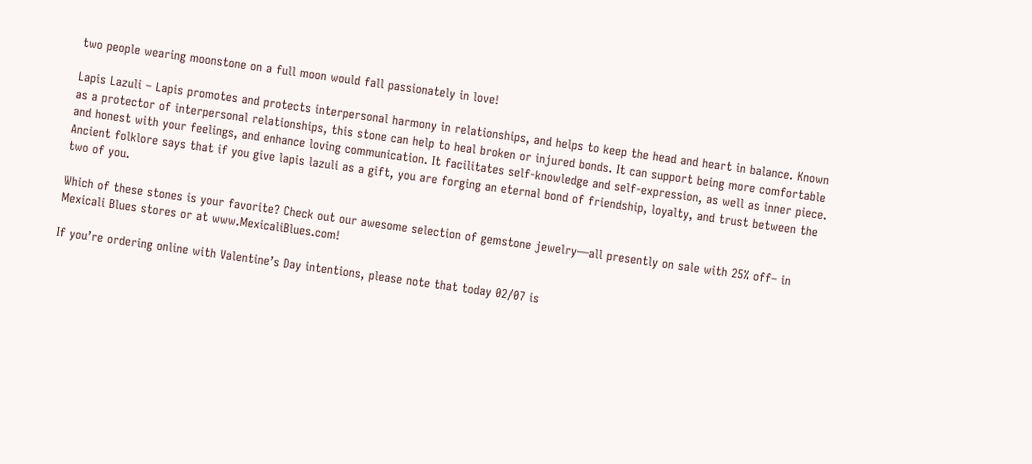two people wearing moonstone on a full moon would fall passionately in love!

Lapis Lazuli – Lapis promotes and protects interpersonal harmony in relationships, and helps to keep the head and heart in balance. Known as a protector of interpersonal relationships, this stone can help to heal broken or injured bonds. It can support being more comfortable and honest with your feelings, and enhance loving communication. It facilitates self-knowledge and self-expression, as well as inner piece. Ancient folklore says that if you give lapis lazuli as a gift, you are forging an eternal bond of friendship, loyalty, and trust between the two of you.

Which of these stones is your favorite? Check out our awesome selection of gemstone jewelry—all presently on sale with 25% off– in Mexicali Blues stores or at www.MexicaliBlues.com!

If you’re ordering online with Valentine’s Day intentions, please note that today 02/07 is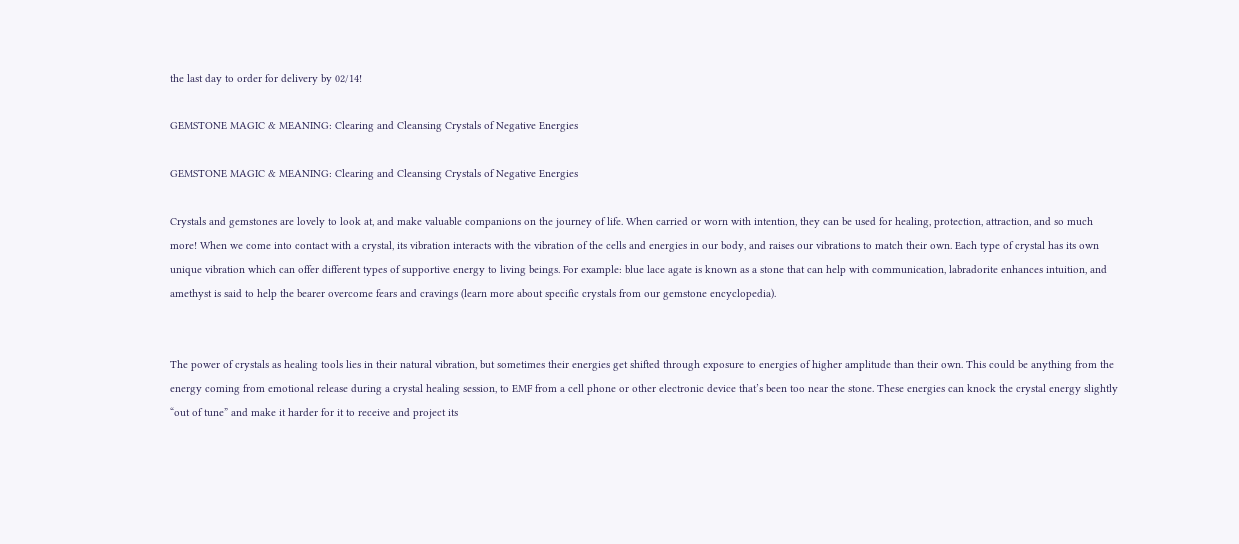the last day to order for delivery by 02/14!

GEMSTONE MAGIC & MEANING: Clearing and Cleansing Crystals of Negative Energies

GEMSTONE MAGIC & MEANING: Clearing and Cleansing Crystals of Negative Energies

Crystals and gemstones are lovely to look at, and make valuable companions on the journey of life. When carried or worn with intention, they can be used for healing, protection, attraction, and so much more! When we come into contact with a crystal, its vibration interacts with the vibration of the cells and energies in our body, and raises our vibrations to match their own. Each type of crystal has its own unique vibration which can offer different types of supportive energy to living beings. For example: blue lace agate is known as a stone that can help with communication, labradorite enhances intuition, and amethyst is said to help the bearer overcome fears and cravings (learn more about specific crystals from our gemstone encyclopedia).


The power of crystals as healing tools lies in their natural vibration, but sometimes their energies get shifted through exposure to energies of higher amplitude than their own. This could be anything from the energy coming from emotional release during a crystal healing session, to EMF from a cell phone or other electronic device that’s been too near the stone. These energies can knock the crystal energy slightly “out of tune” and make it harder for it to receive and project its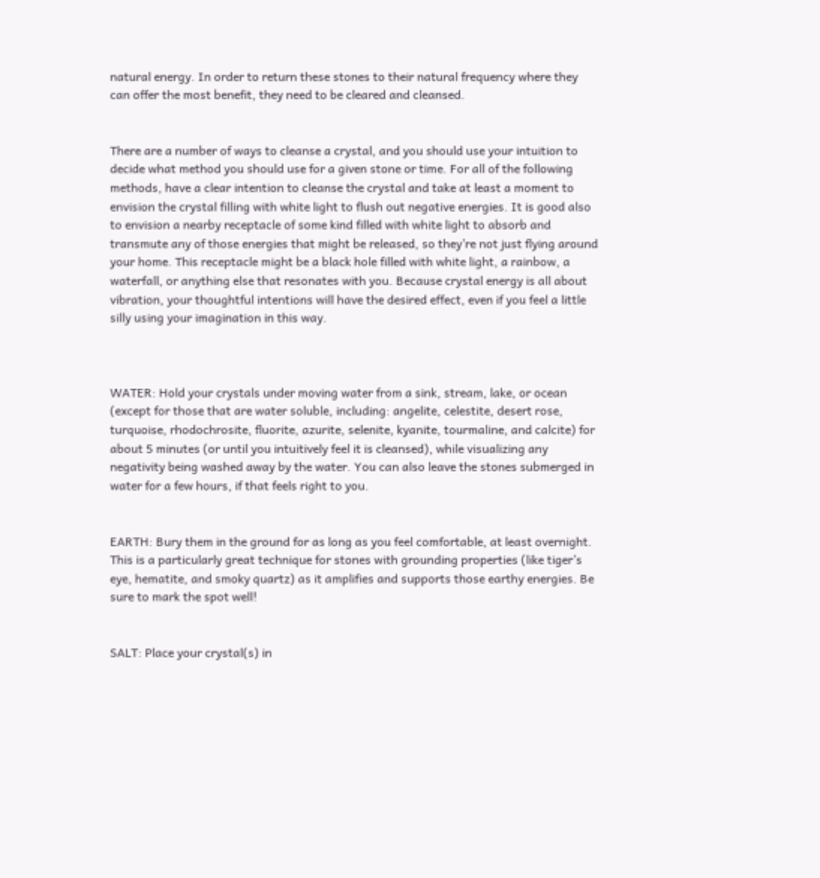natural energy. In order to return these stones to their natural frequency where they can offer the most benefit, they need to be cleared and cleansed.


There are a number of ways to cleanse a crystal, and you should use your intuition to decide what method you should use for a given stone or time. For all of the following methods, have a clear intention to cleanse the crystal and take at least a moment to envision the crystal filling with white light to flush out negative energies. It is good also to envision a nearby receptacle of some kind filled with white light to absorb and transmute any of those energies that might be released, so they’re not just flying around your home. This receptacle might be a black hole filled with white light, a rainbow, a waterfall, or anything else that resonates with you. Because crystal energy is all about vibration, your thoughtful intentions will have the desired effect, even if you feel a little silly using your imagination in this way.



WATER: Hold your crystals under moving water from a sink, stream, lake, or ocean (except for those that are water soluble, including: angelite, celestite, desert rose, turquoise, rhodochrosite, fluorite, azurite, selenite, kyanite, tourmaline, and calcite) for about 5 minutes (or until you intuitively feel it is cleansed), while visualizing any negativity being washed away by the water. You can also leave the stones submerged in water for a few hours, if that feels right to you.


EARTH: Bury them in the ground for as long as you feel comfortable, at least overnight. This is a particularly great technique for stones with grounding properties (like tiger’s eye, hematite, and smoky quartz) as it amplifies and supports those earthy energies. Be sure to mark the spot well!


SALT: Place your crystal(s) in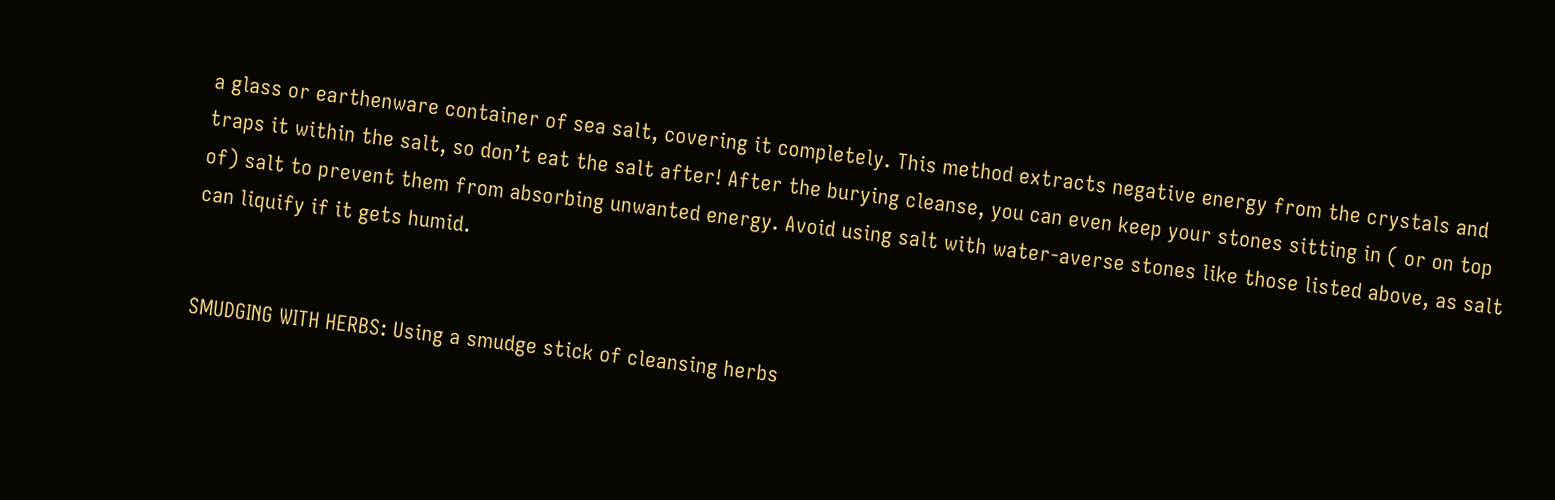a glass or earthenware container of sea salt, covering it completely. This method extracts negative energy from the crystals and traps it within the salt, so don’t eat the salt after! After the burying cleanse, you can even keep your stones sitting in ( or on top of) salt to prevent them from absorbing unwanted energy. Avoid using salt with water-averse stones like those listed above, as salt can liquify if it gets humid.


SMUDGING WITH HERBS: Using a smudge stick of cleansing herbs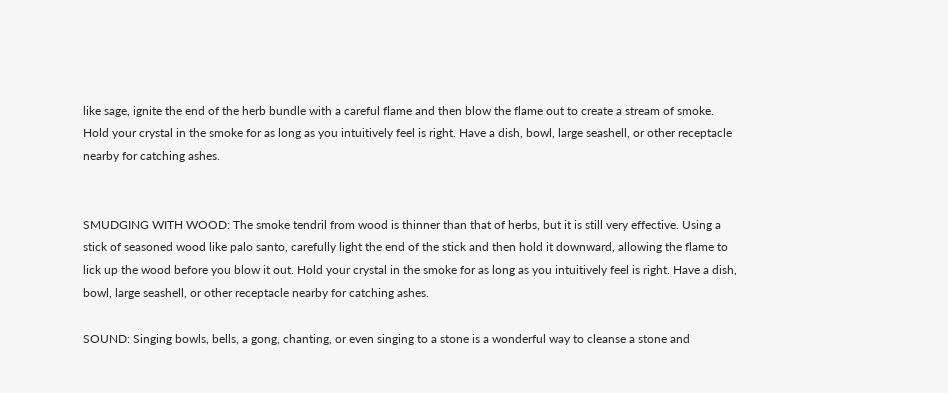like sage, ignite the end of the herb bundle with a careful flame and then blow the flame out to create a stream of smoke. Hold your crystal in the smoke for as long as you intuitively feel is right. Have a dish, bowl, large seashell, or other receptacle nearby for catching ashes.


SMUDGING WITH WOOD: The smoke tendril from wood is thinner than that of herbs, but it is still very effective. Using a stick of seasoned wood like palo santo, carefully light the end of the stick and then hold it downward, allowing the flame to lick up the wood before you blow it out. Hold your crystal in the smoke for as long as you intuitively feel is right. Have a dish, bowl, large seashell, or other receptacle nearby for catching ashes.

SOUND: Singing bowls, bells, a gong, chanting, or even singing to a stone is a wonderful way to cleanse a stone and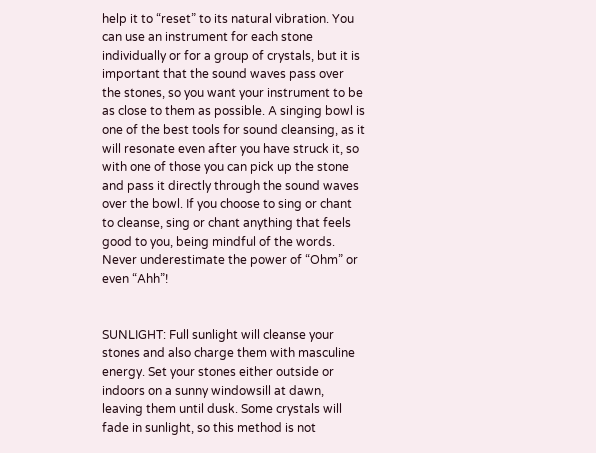help it to “reset” to its natural vibration. You can use an instrument for each stone individually or for a group of crystals, but it is important that the sound waves pass over the stones, so you want your instrument to be as close to them as possible. A singing bowl is one of the best tools for sound cleansing, as it will resonate even after you have struck it, so with one of those you can pick up the stone and pass it directly through the sound waves over the bowl. If you choose to sing or chant to cleanse, sing or chant anything that feels good to you, being mindful of the words. Never underestimate the power of “Ohm” or even “Ahh”!


SUNLIGHT: Full sunlight will cleanse your stones and also charge them with masculine energy. Set your stones either outside or indoors on a sunny windowsill at dawn, leaving them until dusk. Some crystals will fade in sunlight, so this method is not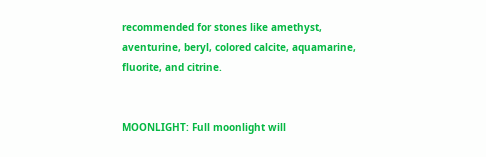recommended for stones like amethyst, aventurine, beryl, colored calcite, aquamarine, fluorite, and citrine.


MOONLIGHT: Full moonlight will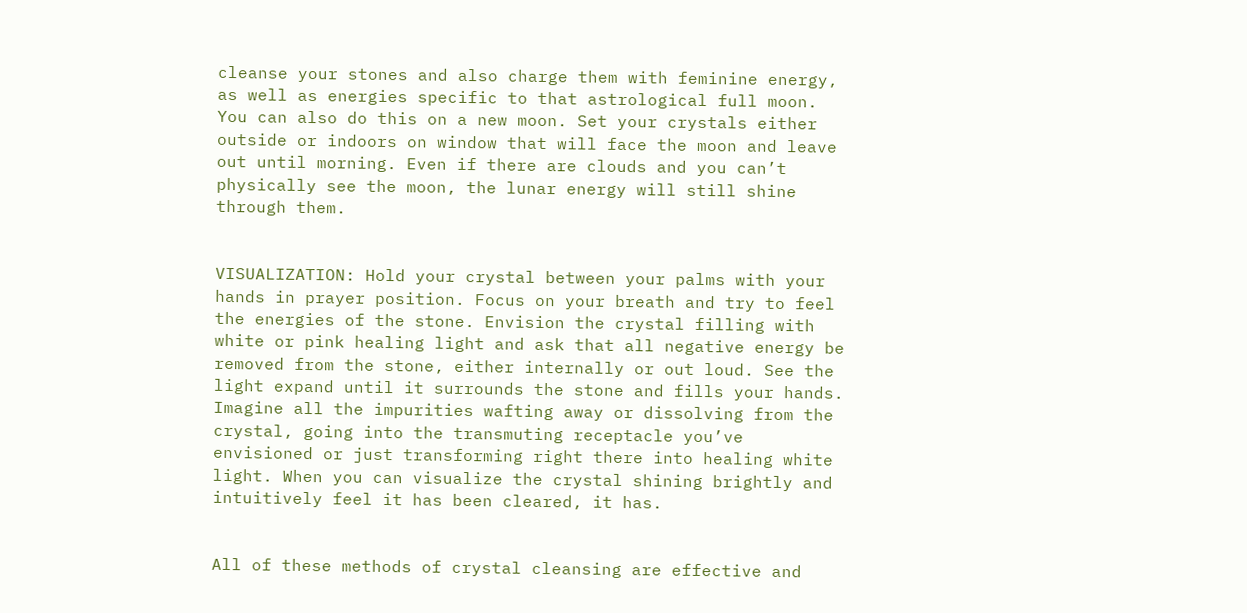cleanse your stones and also charge them with feminine energy, as well as energies specific to that astrological full moon. You can also do this on a new moon. Set your crystals either outside or indoors on window that will face the moon and leave out until morning. Even if there are clouds and you can’t physically see the moon, the lunar energy will still shine through them.


VISUALIZATION: Hold your crystal between your palms with your hands in prayer position. Focus on your breath and try to feel the energies of the stone. Envision the crystal filling with white or pink healing light and ask that all negative energy be removed from the stone, either internally or out loud. See the light expand until it surrounds the stone and fills your hands. Imagine all the impurities wafting away or dissolving from the crystal, going into the transmuting receptacle you’ve envisioned or just transforming right there into healing white light. When you can visualize the crystal shining brightly and intuitively feel it has been cleared, it has.


All of these methods of crystal cleansing are effective and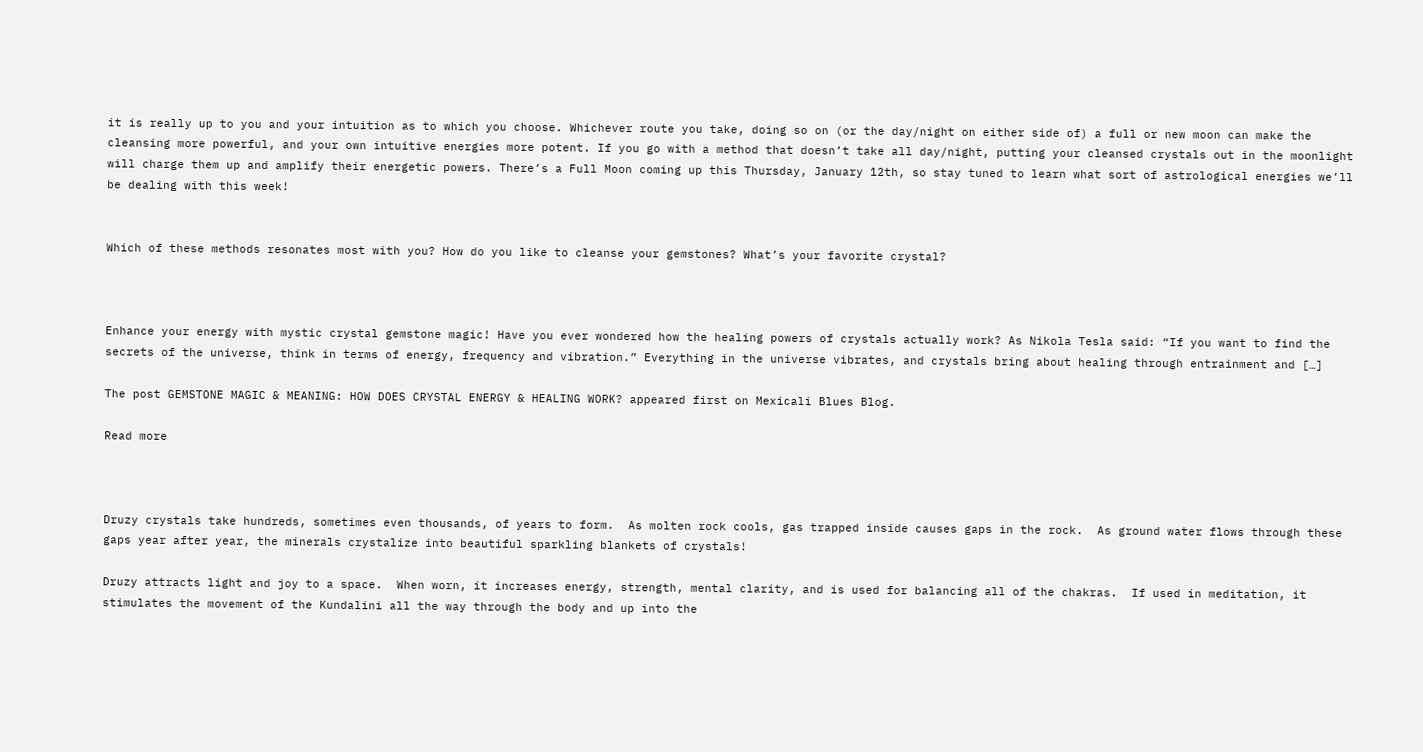it is really up to you and your intuition as to which you choose. Whichever route you take, doing so on (or the day/night on either side of) a full or new moon can make the cleansing more powerful, and your own intuitive energies more potent. If you go with a method that doesn’t take all day/night, putting your cleansed crystals out in the moonlight will charge them up and amplify their energetic powers. There’s a Full Moon coming up this Thursday, January 12th, so stay tuned to learn what sort of astrological energies we’ll be dealing with this week!


Which of these methods resonates most with you? How do you like to cleanse your gemstones? What’s your favorite crystal?



Enhance your energy with mystic crystal gemstone magic! Have you ever wondered how the healing powers of crystals actually work? As Nikola Tesla said: “If you want to find the secrets of the universe, think in terms of energy, frequency and vibration.” Everything in the universe vibrates, and crystals bring about healing through entrainment and […]

The post GEMSTONE MAGIC & MEANING: HOW DOES CRYSTAL ENERGY & HEALING WORK? appeared first on Mexicali Blues Blog.

Read more



Druzy crystals take hundreds, sometimes even thousands, of years to form.  As molten rock cools, gas trapped inside causes gaps in the rock.  As ground water flows through these gaps year after year, the minerals crystalize into beautiful sparkling blankets of crystals!

Druzy attracts light and joy to a space.  When worn, it increases energy, strength, mental clarity, and is used for balancing all of the chakras.  If used in meditation, it stimulates the movement of the Kundalini all the way through the body and up into the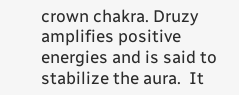crown chakra. Druzy amplifies positive energies and is said to stabilize the aura.  It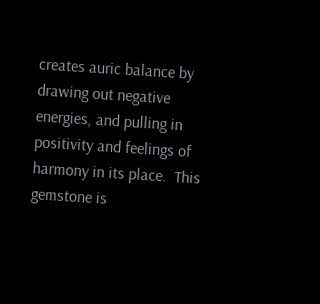creates auric balance by drawing out negative energies, and pulling in positivity and feelings of harmony in its place.  This gemstone is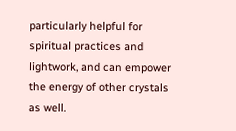particularly helpful for spiritual practices and lightwork, and can empower the energy of other crystals as well.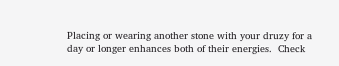Placing or wearing another stone with your druzy for a day or longer enhances both of their energies.  Check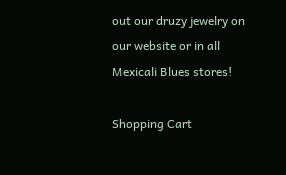out our druzy jewelry on our website or in all Mexicali Blues stores!

Shopping Cart